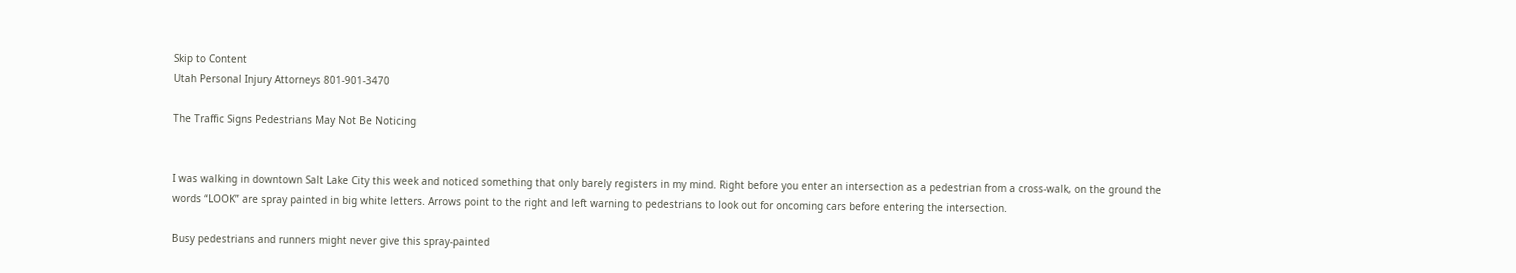Skip to Content
Utah Personal Injury Attorneys 801-901-3470

The Traffic Signs Pedestrians May Not Be Noticing


I was walking in downtown Salt Lake City this week and noticed something that only barely registers in my mind. Right before you enter an intersection as a pedestrian from a cross-walk, on the ground the words “LOOK” are spray painted in big white letters. Arrows point to the right and left warning to pedestrians to look out for oncoming cars before entering the intersection.

Busy pedestrians and runners might never give this spray-painted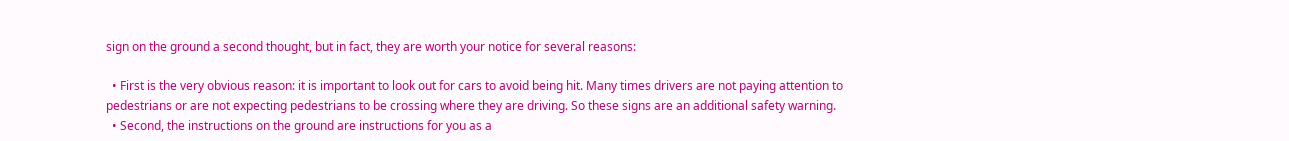sign on the ground a second thought, but in fact, they are worth your notice for several reasons:

  • First is the very obvious reason: it is important to look out for cars to avoid being hit. Many times drivers are not paying attention to pedestrians or are not expecting pedestrians to be crossing where they are driving. So these signs are an additional safety warning.
  • Second, the instructions on the ground are instructions for you as a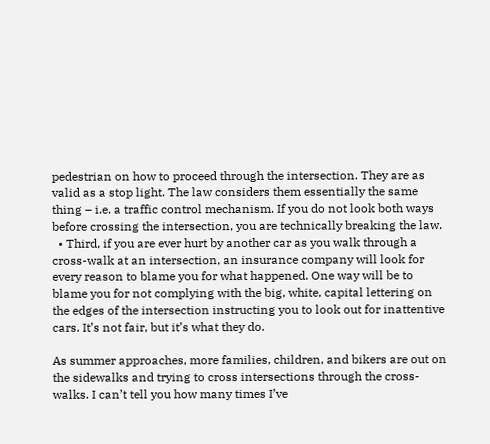pedestrian on how to proceed through the intersection. They are as valid as a stop light. The law considers them essentially the same thing – i.e. a traffic control mechanism. If you do not look both ways before crossing the intersection, you are technically breaking the law.
  • Third, if you are ever hurt by another car as you walk through a cross-walk at an intersection, an insurance company will look for every reason to blame you for what happened. One way will be to blame you for not complying with the big, white, capital lettering on the edges of the intersection instructing you to look out for inattentive cars. It’s not fair, but it’s what they do.

As summer approaches, more families, children, and bikers are out on the sidewalks and trying to cross intersections through the cross-walks. I can’t tell you how many times I’ve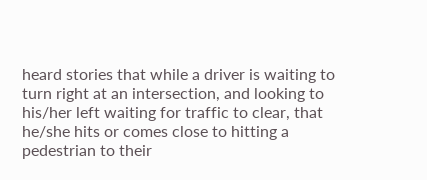heard stories that while a driver is waiting to turn right at an intersection, and looking to his/her left waiting for traffic to clear, that he/she hits or comes close to hitting a pedestrian to their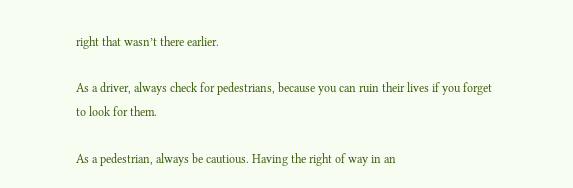right that wasn’t there earlier.

As a driver, always check for pedestrians, because you can ruin their lives if you forget to look for them.

As a pedestrian, always be cautious. Having the right of way in an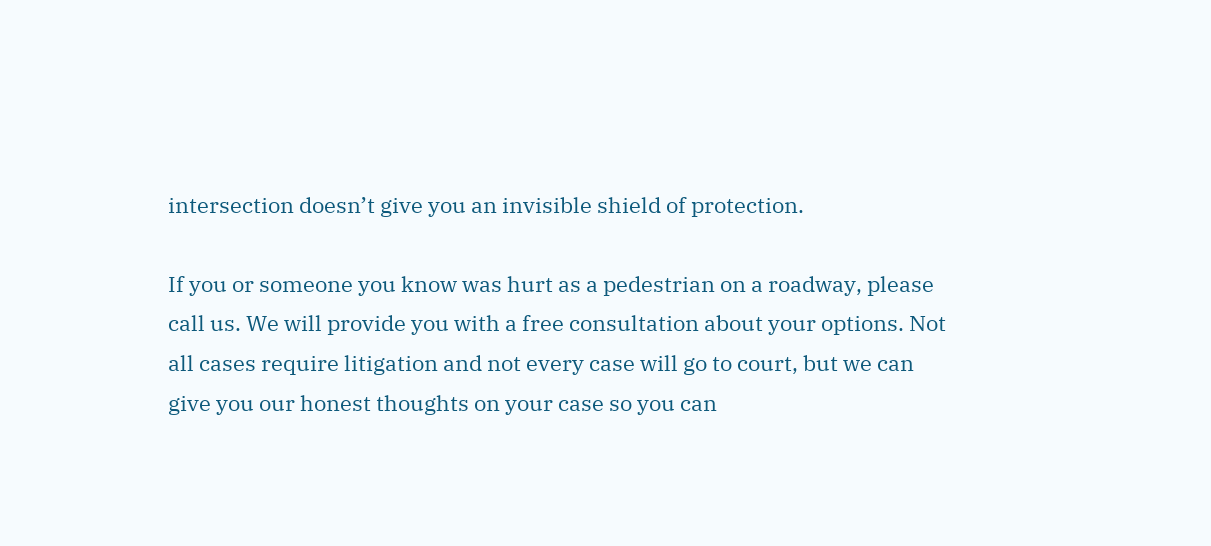intersection doesn’t give you an invisible shield of protection.

If you or someone you know was hurt as a pedestrian on a roadway, please call us. We will provide you with a free consultation about your options. Not all cases require litigation and not every case will go to court, but we can give you our honest thoughts on your case so you can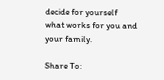decide for yourself what works for you and your family.

Share To: